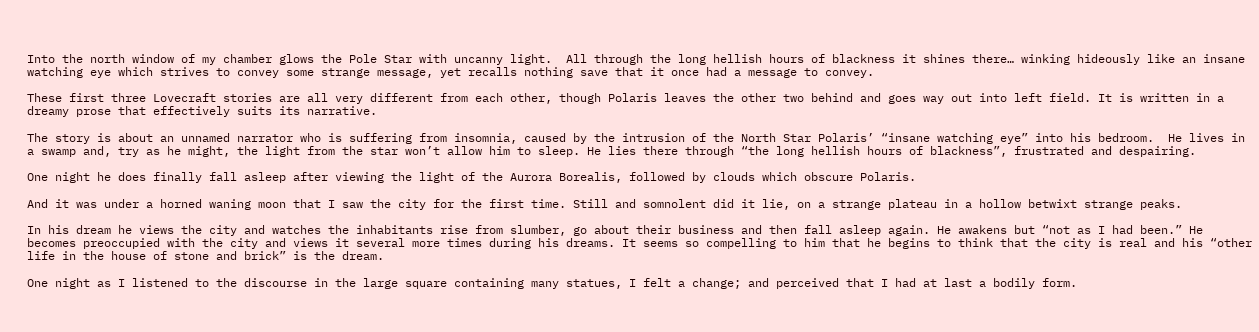Into the north window of my chamber glows the Pole Star with uncanny light.  All through the long hellish hours of blackness it shines there… winking hideously like an insane watching eye which strives to convey some strange message, yet recalls nothing save that it once had a message to convey.

These first three Lovecraft stories are all very different from each other, though Polaris leaves the other two behind and goes way out into left field. It is written in a dreamy prose that effectively suits its narrative.

The story is about an unnamed narrator who is suffering from insomnia, caused by the intrusion of the North Star Polaris’ “insane watching eye” into his bedroom.  He lives in a swamp and, try as he might, the light from the star won’t allow him to sleep. He lies there through “the long hellish hours of blackness”, frustrated and despairing.

One night he does finally fall asleep after viewing the light of the Aurora Borealis, followed by clouds which obscure Polaris.

And it was under a horned waning moon that I saw the city for the first time. Still and somnolent did it lie, on a strange plateau in a hollow betwixt strange peaks.

In his dream he views the city and watches the inhabitants rise from slumber, go about their business and then fall asleep again. He awakens but “not as I had been.” He becomes preoccupied with the city and views it several more times during his dreams. It seems so compelling to him that he begins to think that the city is real and his “other life in the house of stone and brick” is the dream.

One night as I listened to the discourse in the large square containing many statues, I felt a change; and perceived that I had at last a bodily form.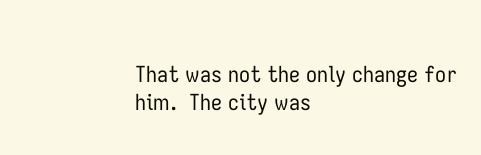That was not the only change for him.  The city was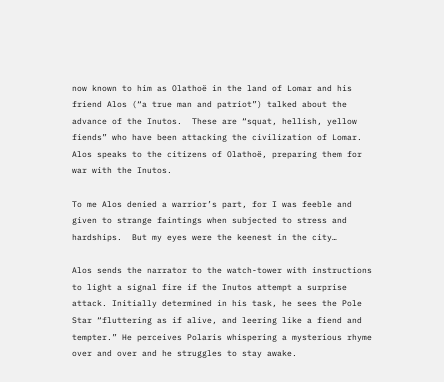now known to him as Olathoë in the land of Lomar and his friend Alos (“a true man and patriot”) talked about the advance of the Inutos.  These are “squat, hellish, yellow fiends” who have been attacking the civilization of Lomar. Alos speaks to the citizens of Olathoë, preparing them for war with the Inutos.

To me Alos denied a warrior’s part, for I was feeble and given to strange faintings when subjected to stress and hardships.  But my eyes were the keenest in the city…

Alos sends the narrator to the watch-tower with instructions to light a signal fire if the Inutos attempt a surprise attack. Initially determined in his task, he sees the Pole Star “fluttering as if alive, and leering like a fiend and tempter.” He perceives Polaris whispering a mysterious rhyme over and over and he struggles to stay awake.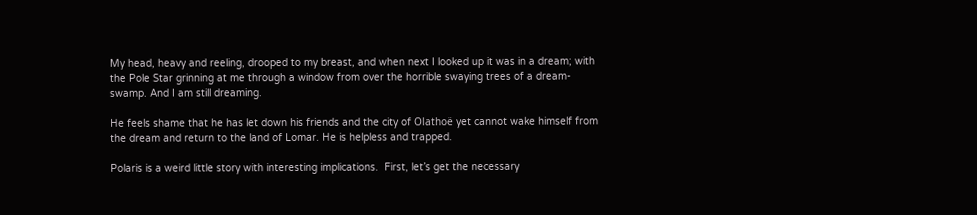My head, heavy and reeling, drooped to my breast, and when next I looked up it was in a dream; with the Pole Star grinning at me through a window from over the horrible swaying trees of a dream-swamp. And I am still dreaming.

He feels shame that he has let down his friends and the city of Olathoë yet cannot wake himself from the dream and return to the land of Lomar. He is helpless and trapped.

Polaris is a weird little story with interesting implications.  First, let’s get the necessary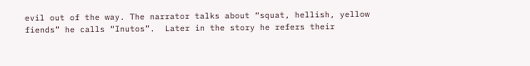evil out of the way. The narrator talks about “squat, hellish, yellow fiends” he calls “Inutos”.  Later in the story he refers their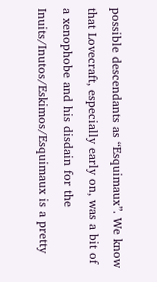possible descendants as “Esquimaux”. We know that Lovecraft, especially early on, was a bit of a xenophobe and his disdain for the Inuits/Inutos/Eskimos/Esquimaux is a pretty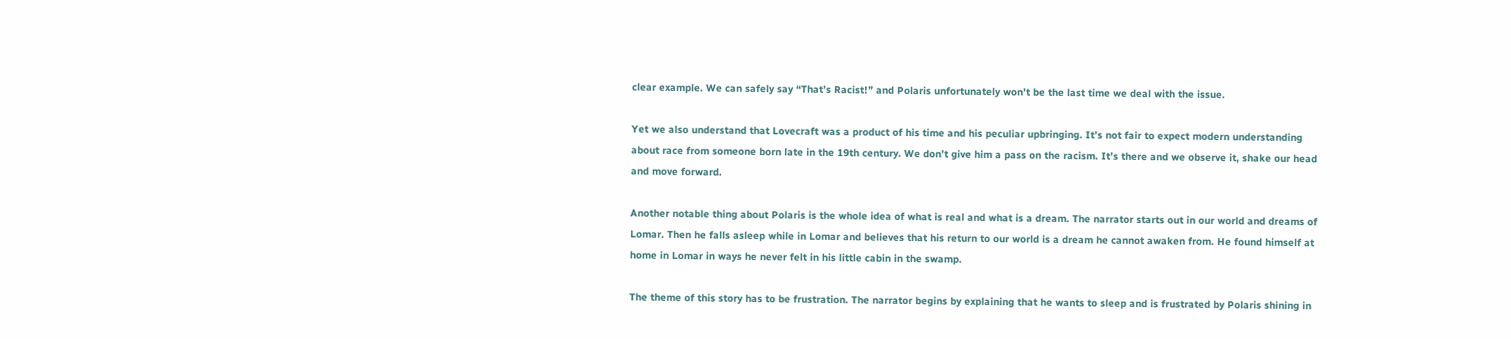clear example. We can safely say “That’s Racist!” and Polaris unfortunately won’t be the last time we deal with the issue.

Yet we also understand that Lovecraft was a product of his time and his peculiar upbringing. It’s not fair to expect modern understanding about race from someone born late in the 19th century. We don’t give him a pass on the racism. It’s there and we observe it, shake our head and move forward.

Another notable thing about Polaris is the whole idea of what is real and what is a dream. The narrator starts out in our world and dreams of Lomar. Then he falls asleep while in Lomar and believes that his return to our world is a dream he cannot awaken from. He found himself at home in Lomar in ways he never felt in his little cabin in the swamp.

The theme of this story has to be frustration. The narrator begins by explaining that he wants to sleep and is frustrated by Polaris shining in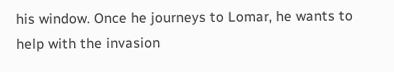his window. Once he journeys to Lomar, he wants to help with the invasion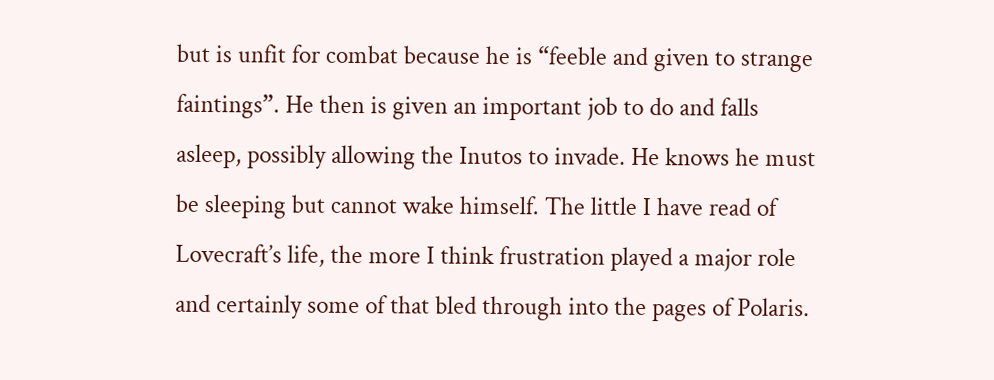but is unfit for combat because he is “feeble and given to strange faintings”. He then is given an important job to do and falls asleep, possibly allowing the Inutos to invade. He knows he must be sleeping but cannot wake himself. The little I have read of Lovecraft’s life, the more I think frustration played a major role and certainly some of that bled through into the pages of Polaris.